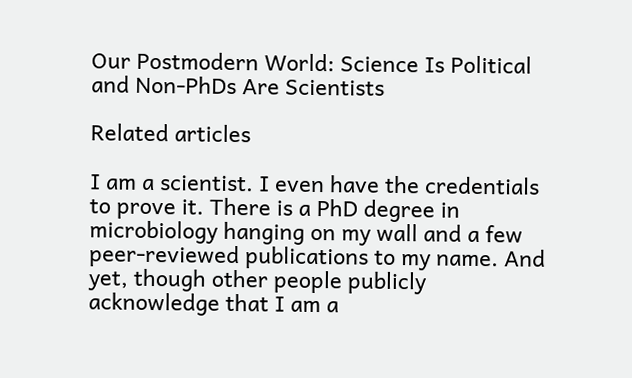Our Postmodern World: Science Is Political and Non-PhDs Are Scientists

Related articles

I am a scientist. I even have the credentials to prove it. There is a PhD degree in microbiology hanging on my wall and a few peer-reviewed publications to my name. And yet, though other people publicly acknowledge that I am a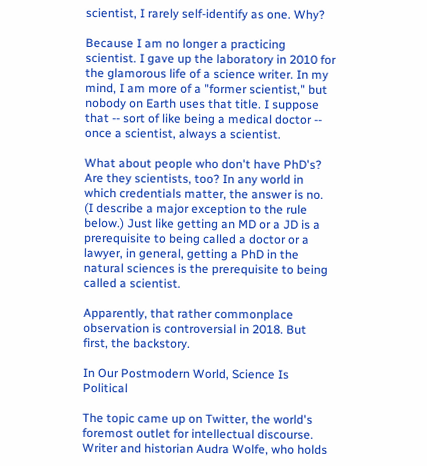scientist, I rarely self-identify as one. Why?

Because I am no longer a practicing scientist. I gave up the laboratory in 2010 for the glamorous life of a science writer. In my mind, I am more of a "former scientist," but nobody on Earth uses that title. I suppose that -- sort of like being a medical doctor -- once a scientist, always a scientist.

What about people who don't have PhD's? Are they scientists, too? In any world in which credentials matter, the answer is no. (I describe a major exception to the rule below.) Just like getting an MD or a JD is a prerequisite to being called a doctor or a lawyer, in general, getting a PhD in the natural sciences is the prerequisite to being called a scientist.

Apparently, that rather commonplace observation is controversial in 2018. But first, the backstory.

In Our Postmodern World, Science Is Political

The topic came up on Twitter, the world's foremost outlet for intellectual discourse. Writer and historian Audra Wolfe, who holds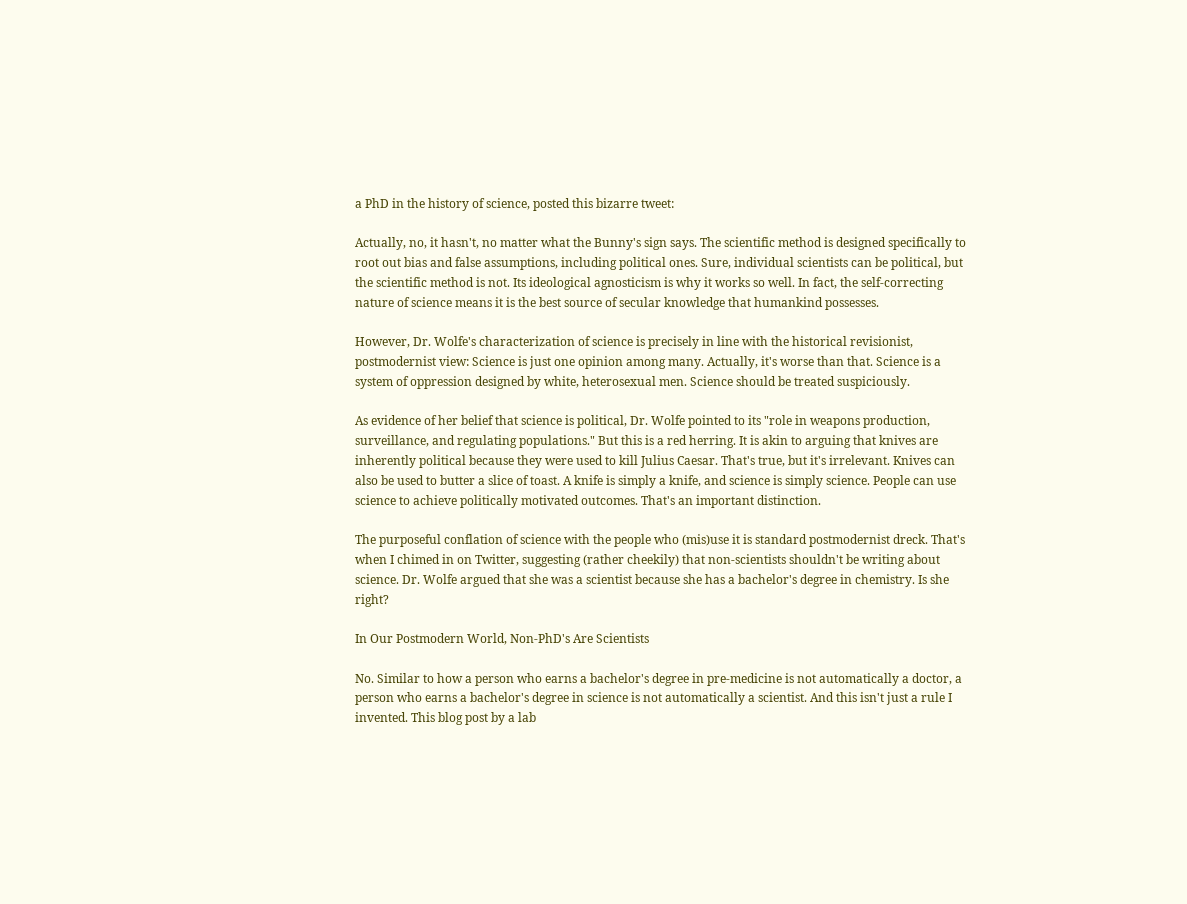a PhD in the history of science, posted this bizarre tweet:

Actually, no, it hasn't, no matter what the Bunny's sign says. The scientific method is designed specifically to root out bias and false assumptions, including political ones. Sure, individual scientists can be political, but the scientific method is not. Its ideological agnosticism is why it works so well. In fact, the self-correcting nature of science means it is the best source of secular knowledge that humankind possesses.

However, Dr. Wolfe's characterization of science is precisely in line with the historical revisionist, postmodernist view: Science is just one opinion among many. Actually, it's worse than that. Science is a system of oppression designed by white, heterosexual men. Science should be treated suspiciously.

As evidence of her belief that science is political, Dr. Wolfe pointed to its "role in weapons production, surveillance, and regulating populations." But this is a red herring. It is akin to arguing that knives are inherently political because they were used to kill Julius Caesar. That's true, but it's irrelevant. Knives can also be used to butter a slice of toast. A knife is simply a knife, and science is simply science. People can use science to achieve politically motivated outcomes. That's an important distinction.

The purposeful conflation of science with the people who (mis)use it is standard postmodernist dreck. That's when I chimed in on Twitter, suggesting (rather cheekily) that non-scientists shouldn't be writing about science. Dr. Wolfe argued that she was a scientist because she has a bachelor's degree in chemistry. Is she right?

In Our Postmodern World, Non-PhD's Are Scientists

No. Similar to how a person who earns a bachelor's degree in pre-medicine is not automatically a doctor, a person who earns a bachelor's degree in science is not automatically a scientist. And this isn't just a rule I invented. This blog post by a lab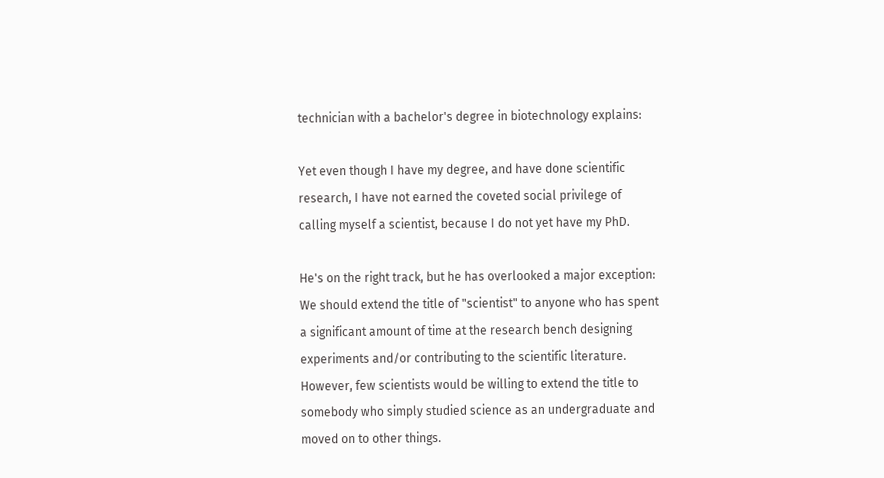technician with a bachelor's degree in biotechnology explains:

Yet even though I have my degree, and have done scientific research, I have not earned the coveted social privilege of calling myself a scientist, because I do not yet have my PhD.

He's on the right track, but he has overlooked a major exception: We should extend the title of "scientist" to anyone who has spent a significant amount of time at the research bench designing experiments and/or contributing to the scientific literature. However, few scientists would be willing to extend the title to somebody who simply studied science as an undergraduate and moved on to other things.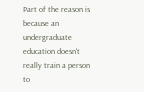Part of the reason is because an undergraduate education doesn't really train a person to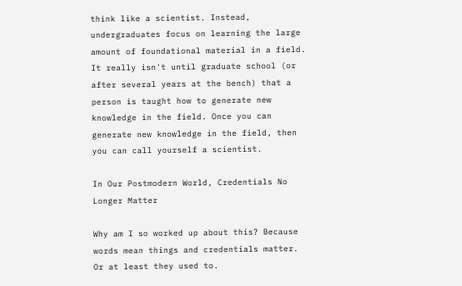think like a scientist. Instead, undergraduates focus on learning the large amount of foundational material in a field. It really isn't until graduate school (or after several years at the bench) that a person is taught how to generate new knowledge in the field. Once you can generate new knowledge in the field, then you can call yourself a scientist.

In Our Postmodern World, Credentials No Longer Matter

Why am I so worked up about this? Because words mean things and credentials matter. Or at least they used to.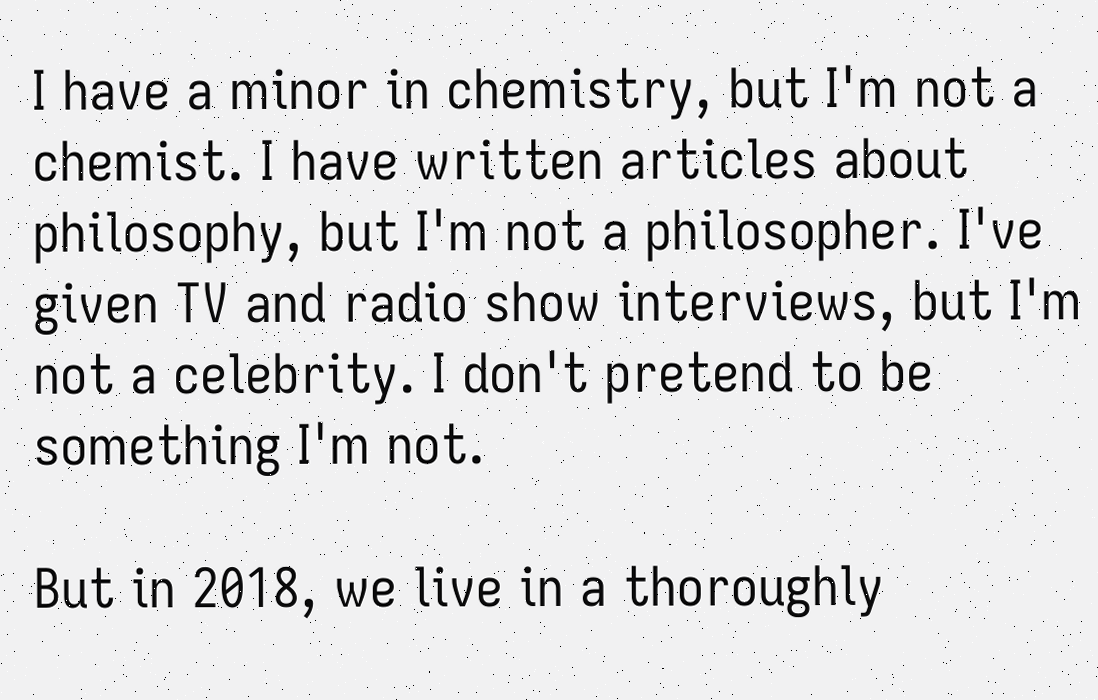I have a minor in chemistry, but I'm not a chemist. I have written articles about philosophy, but I'm not a philosopher. I've given TV and radio show interviews, but I'm not a celebrity. I don't pretend to be something I'm not.

But in 2018, we live in a thoroughly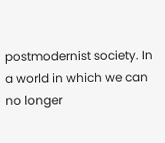postmodernist society. In a world in which we can no longer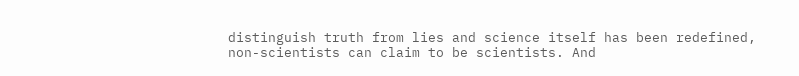distinguish truth from lies and science itself has been redefined, non-scientists can claim to be scientists. And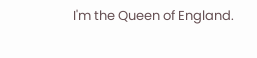I'm the Queen of England.